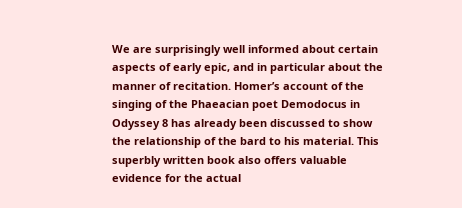We are surprisingly well informed about certain aspects of early epic, and in particular about the manner of recitation. Homer’s account of the singing of the Phaeacian poet Demodocus in Odyssey 8 has already been discussed to show the relationship of the bard to his material. This superbly written book also offers valuable evidence for the actual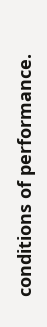conditions of performance.